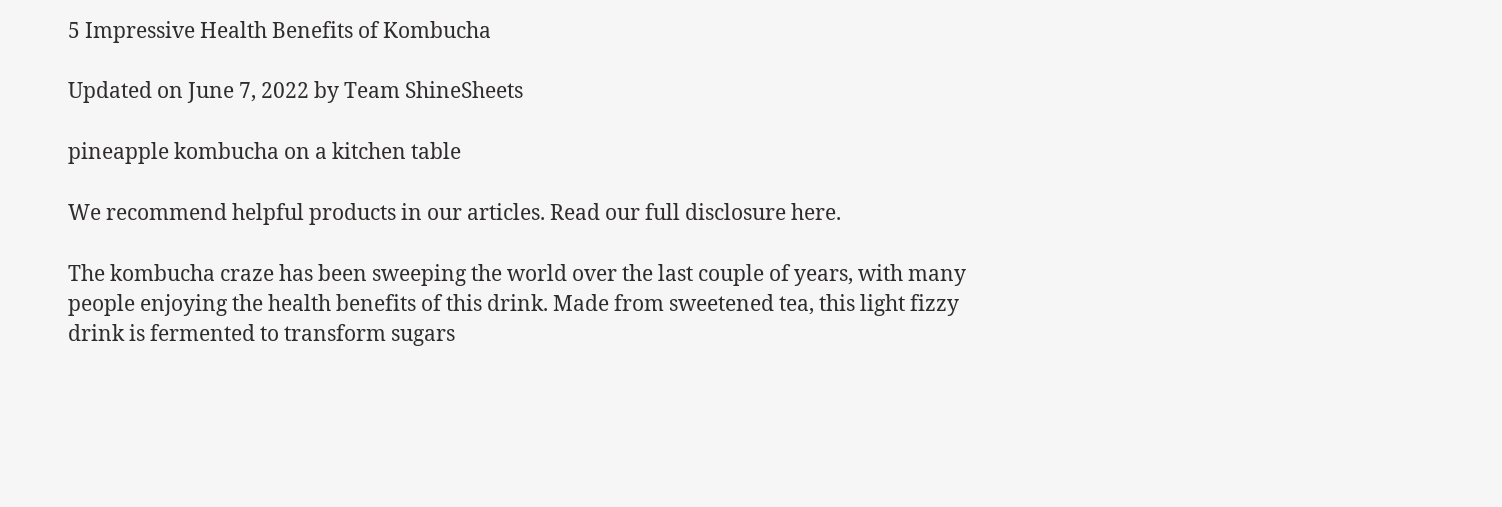5 Impressive Health Benefits of Kombucha

Updated on June 7, 2022 by Team ShineSheets

pineapple kombucha on a kitchen table

We recommend helpful products in our articles. Read our full disclosure here.

The kombucha craze has been sweeping the world over the last couple of years, with many people enjoying the health benefits of this drink. Made from sweetened tea, this light fizzy drink is fermented to transform sugars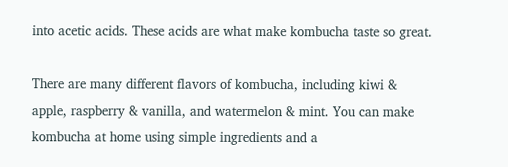into acetic acids. These acids are what make kombucha taste so great.

There are many different flavors of kombucha, including kiwi & apple, raspberry & vanilla, and watermelon & mint. You can make kombucha at home using simple ingredients and a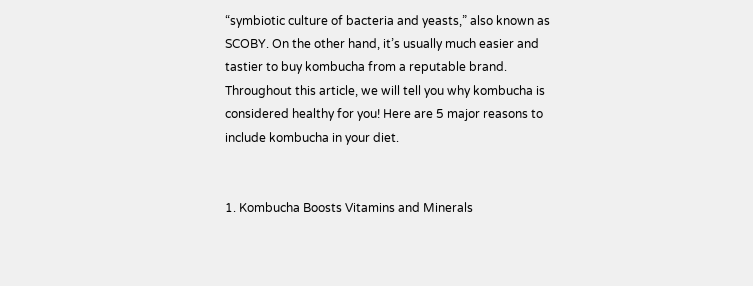“symbiotic culture of bacteria and yeasts,” also known as SCOBY. On the other hand, it’s usually much easier and tastier to buy kombucha from a reputable brand. Throughout this article, we will tell you why kombucha is considered healthy for you! Here are 5 major reasons to include kombucha in your diet.


1. Kombucha Boosts Vitamins and Minerals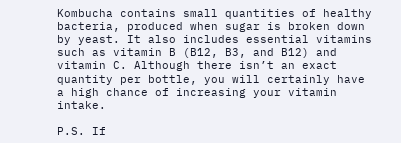Kombucha contains small quantities of healthy bacteria, produced when sugar is broken down by yeast. It also includes essential vitamins such as vitamin B (B12, B3, and B12) and vitamin C. Although there isn’t an exact quantity per bottle, you will certainly have a high chance of increasing your vitamin intake.

P.S. If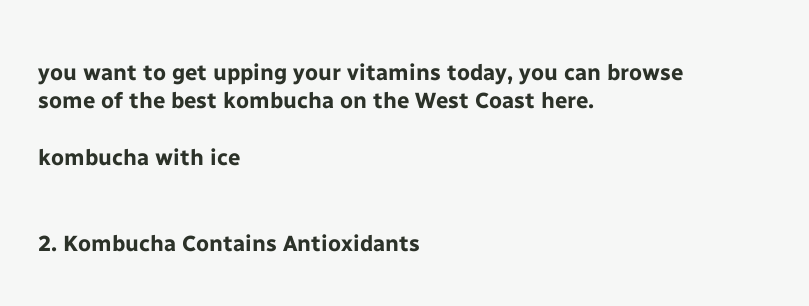you want to get upping your vitamins today, you can browse some of the best kombucha on the West Coast here.

kombucha with ice


2. Kombucha Contains Antioxidants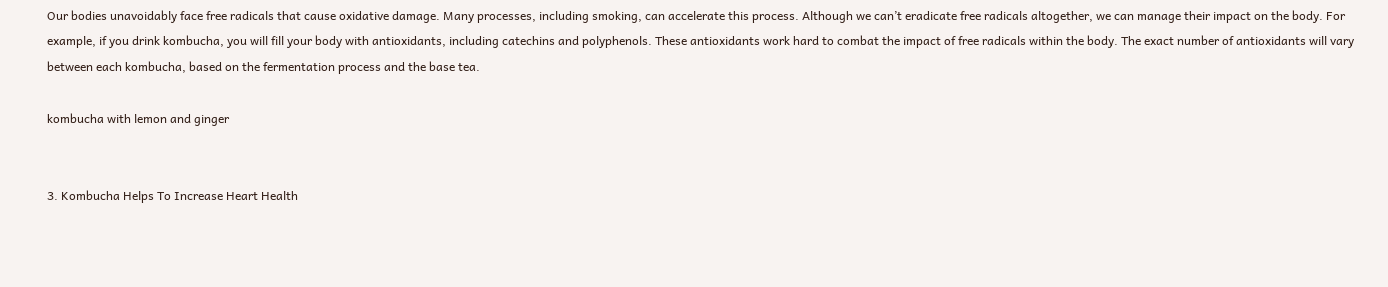Our bodies unavoidably face free radicals that cause oxidative damage. Many processes, including smoking, can accelerate this process. Although we can’t eradicate free radicals altogether, we can manage their impact on the body. For example, if you drink kombucha, you will fill your body with antioxidants, including catechins and polyphenols. These antioxidants work hard to combat the impact of free radicals within the body. The exact number of antioxidants will vary between each kombucha, based on the fermentation process and the base tea.

kombucha with lemon and ginger


3. Kombucha Helps To Increase Heart Health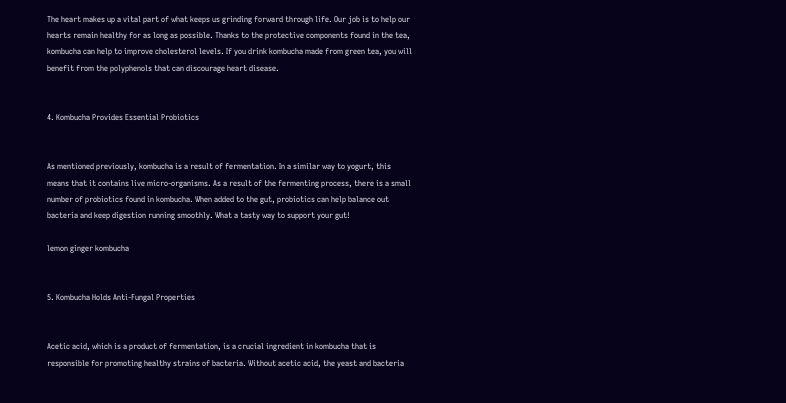The heart makes up a vital part of what keeps us grinding forward through life. Our job is to help our hearts remain healthy for as long as possible. Thanks to the protective components found in the tea, kombucha can help to improve cholesterol levels. If you drink kombucha made from green tea, you will benefit from the polyphenols that can discourage heart disease.


4. Kombucha Provides Essential Probiotics


As mentioned previously, kombucha is a result of fermentation. In a similar way to yogurt, this means that it contains live micro-organisms. As a result of the fermenting process, there is a small number of probiotics found in kombucha. When added to the gut, probiotics can help balance out bacteria and keep digestion running smoothly. What a tasty way to support your gut!

lemon ginger kombucha


5. Kombucha Holds Anti-Fungal Properties


Acetic acid, which is a product of fermentation, is a crucial ingredient in kombucha that is responsible for promoting healthy strains of bacteria. Without acetic acid, the yeast and bacteria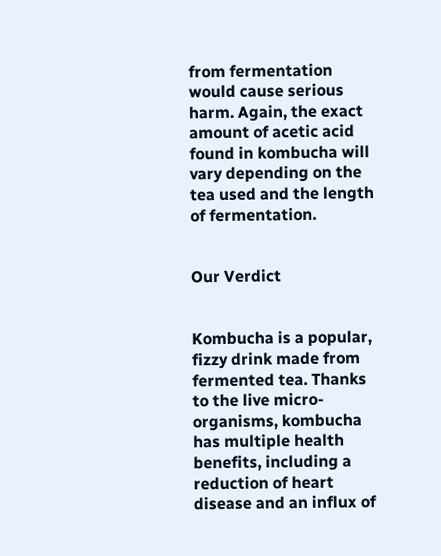from fermentation would cause serious harm. Again, the exact amount of acetic acid found in kombucha will vary depending on the tea used and the length of fermentation.


Our Verdict


Kombucha is a popular, fizzy drink made from fermented tea. Thanks to the live micro-organisms, kombucha has multiple health benefits, including a reduction of heart disease and an influx of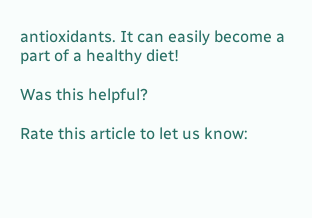antioxidants. It can easily become a part of a healthy diet!

Was this helpful?

Rate this article to let us know: